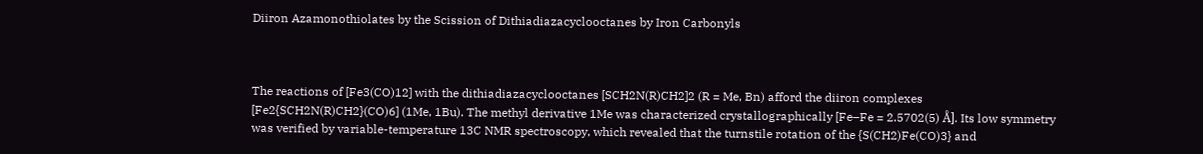Diiron Azamonothiolates by the Scission of Dithiadiazacyclooctanes by Iron Carbonyls



The reactions of [Fe3(CO)12] with the dithiadiazacyclooctanes [SCH2N(R)CH2]2 (R = Me, Bn) afford the diiron complexes [Fe2{SCH2N(R)CH2}(CO)6] (1Me, 1Bu). The methyl derivative 1Me was characterized crystallographically [Fe–Fe = 2.5702(5) Å]. Its low symmetry was verified by variable-temperature 13C NMR spectroscopy, which revealed that the turnstile rotation of the {S(CH2)Fe(CO)3} and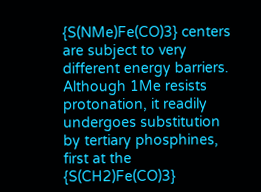{S(NMe)Fe(CO)3} centers are subject to very different energy barriers. Although 1Me resists protonation, it readily undergoes substitution by tertiary phosphines, first at the {S(CH2)Fe(CO)3}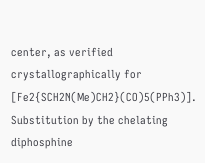center, as verified crystallographically for [Fe2{SCH2N(Me)CH2}(CO)5(PPh3)]. Substitution by the chelating diphosphine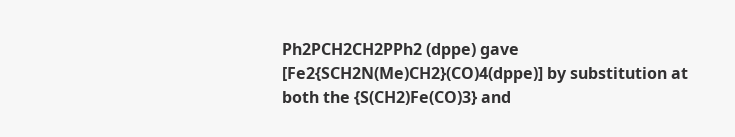Ph2PCH2CH2PPh2 (dppe) gave [Fe2{SCH2N(Me)CH2}(CO)4(dppe)] by substitution at both the {S(CH2)Fe(CO)3} and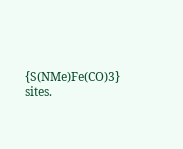{S(NMe)Fe(CO)3} sites.